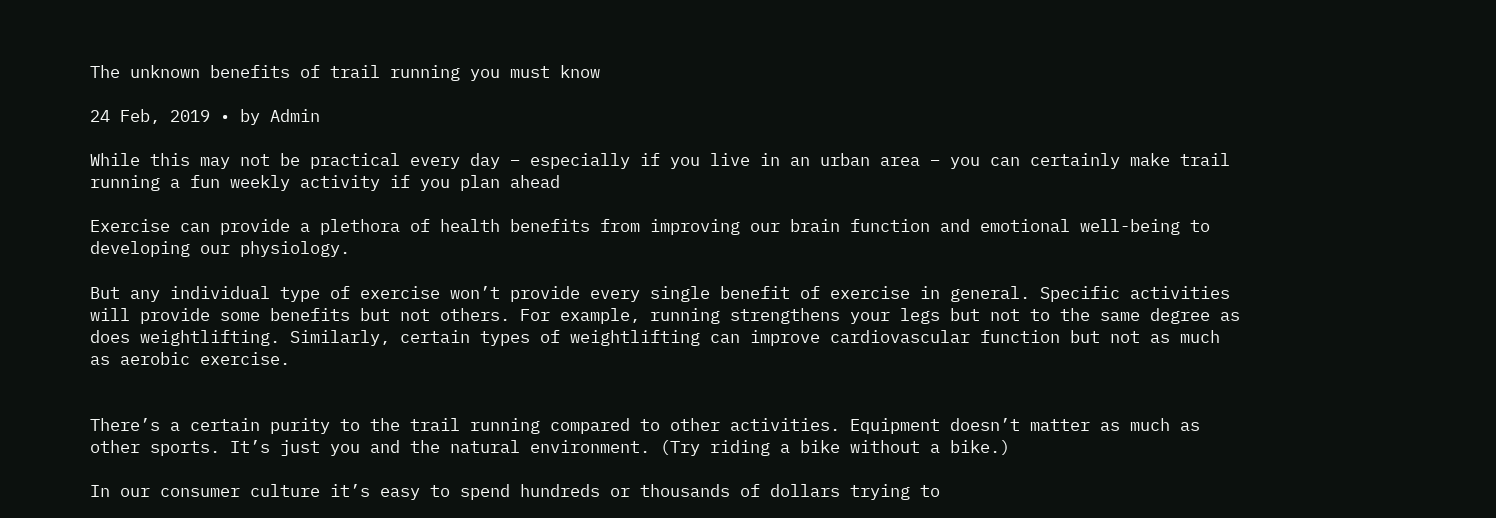The unknown benefits of trail running you must know

24 Feb, 2019 • by Admin

While this may not be practical every day – especially if you live in an urban area – you can certainly make trail running a fun weekly activity if you plan ahead

Exercise can provide a plethora of health benefits from improving our brain function and emotional well-being to developing our physiology.

But any individual type of exercise won’t provide every single benefit of exercise in general. Specific activities will provide some benefits but not others. For example, running strengthens your legs but not to the same degree as does weightlifting. Similarly, certain types of weightlifting can improve cardiovascular function but not as much as aerobic exercise.


There’s a certain purity to the trail running compared to other activities. Equipment doesn’t matter as much as other sports. It’s just you and the natural environment. (Try riding a bike without a bike.)

In our consumer culture it’s easy to spend hundreds or thousands of dollars trying to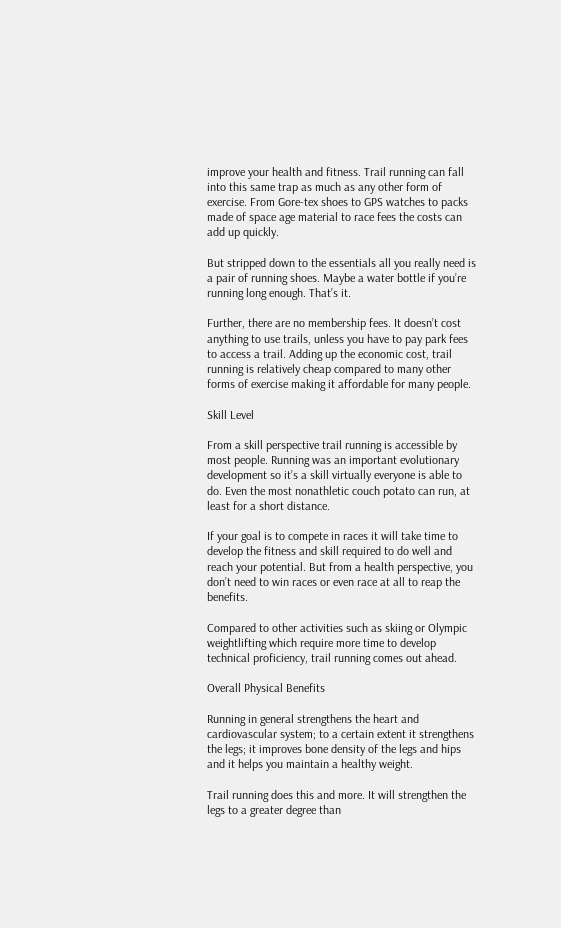improve your health and fitness. Trail running can fall into this same trap as much as any other form of exercise. From Gore-tex shoes to GPS watches to packs made of space age material to race fees the costs can add up quickly.

But stripped down to the essentials all you really need is a pair of running shoes. Maybe a water bottle if you’re running long enough. That’s it.

Further, there are no membership fees. It doesn’t cost anything to use trails, unless you have to pay park fees to access a trail. Adding up the economic cost, trail running is relatively cheap compared to many other forms of exercise making it affordable for many people.

Skill Level

From a skill perspective trail running is accessible by most people. Running was an important evolutionary development so it’s a skill virtually everyone is able to do. Even the most nonathletic couch potato can run, at least for a short distance.

If your goal is to compete in races it will take time to develop the fitness and skill required to do well and reach your potential. But from a health perspective, you don’t need to win races or even race at all to reap the benefits.

Compared to other activities such as skiing or Olympic weightlifting which require more time to develop technical proficiency, trail running comes out ahead.

Overall Physical Benefits

Running in general strengthens the heart and cardiovascular system; to a certain extent it strengthens the legs; it improves bone density of the legs and hips and it helps you maintain a healthy weight.

Trail running does this and more. It will strengthen the legs to a greater degree than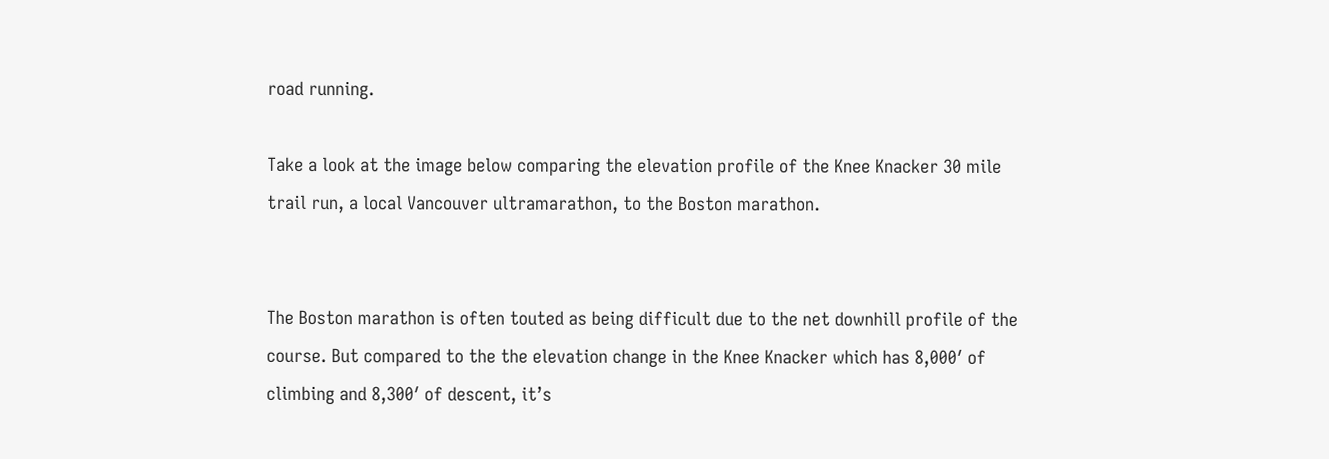road running.

Take a look at the image below comparing the elevation profile of the Knee Knacker 30 mile trail run, a local Vancouver ultramarathon, to the Boston marathon.


The Boston marathon is often touted as being difficult due to the net downhill profile of the course. But compared to the the elevation change in the Knee Knacker which has 8,000′ of climbing and 8,300′ of descent, it’s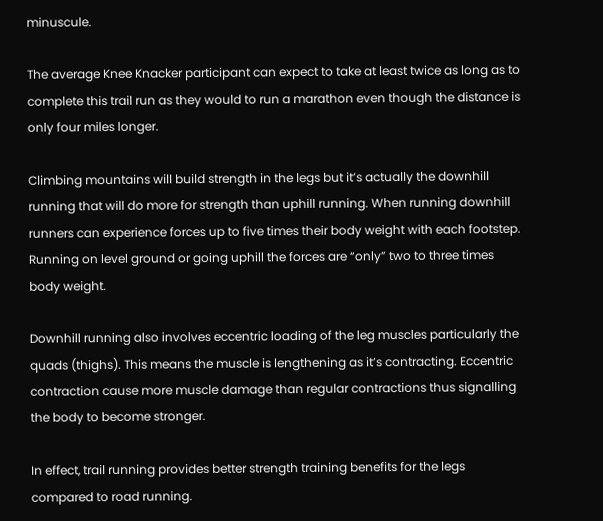minuscule.

The average Knee Knacker participant can expect to take at least twice as long as to complete this trail run as they would to run a marathon even though the distance is only four miles longer.

Climbing mountains will build strength in the legs but it’s actually the downhill running that will do more for strength than uphill running. When running downhill runners can experience forces up to five times their body weight with each footstep. Running on level ground or going uphill the forces are “only” two to three times body weight.

Downhill running also involves eccentric loading of the leg muscles particularly the quads (thighs). This means the muscle is lengthening as it’s contracting. Eccentric contraction cause more muscle damage than regular contractions thus signalling the body to become stronger.

In effect, trail running provides better strength training benefits for the legs compared to road running.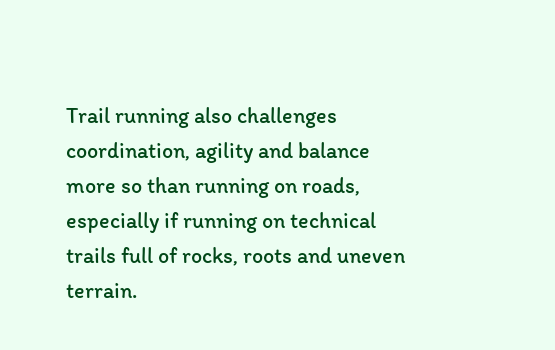Trail running also challenges coordination, agility and balance more so than running on roads, especially if running on technical trails full of rocks, roots and uneven terrain.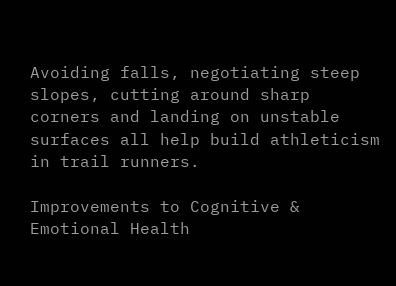Avoiding falls, negotiating steep slopes, cutting around sharp corners and landing on unstable surfaces all help build athleticism in trail runners.

Improvements to Cognitive & Emotional Health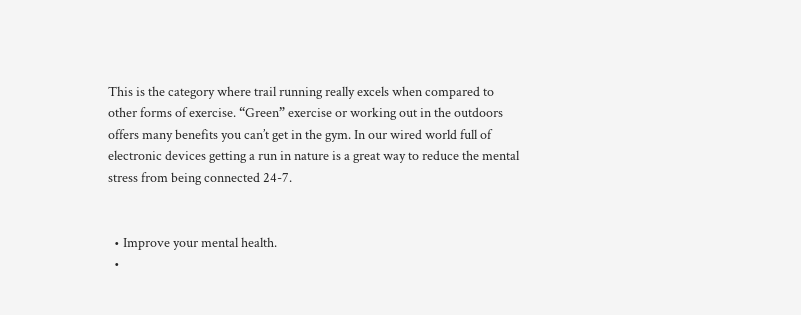This is the category where trail running really excels when compared to other forms of exercise. “Green” exercise or working out in the outdoors offers many benefits you can’t get in the gym. In our wired world full of electronic devices getting a run in nature is a great way to reduce the mental stress from being connected 24-7.


  • Improve your mental health.
  •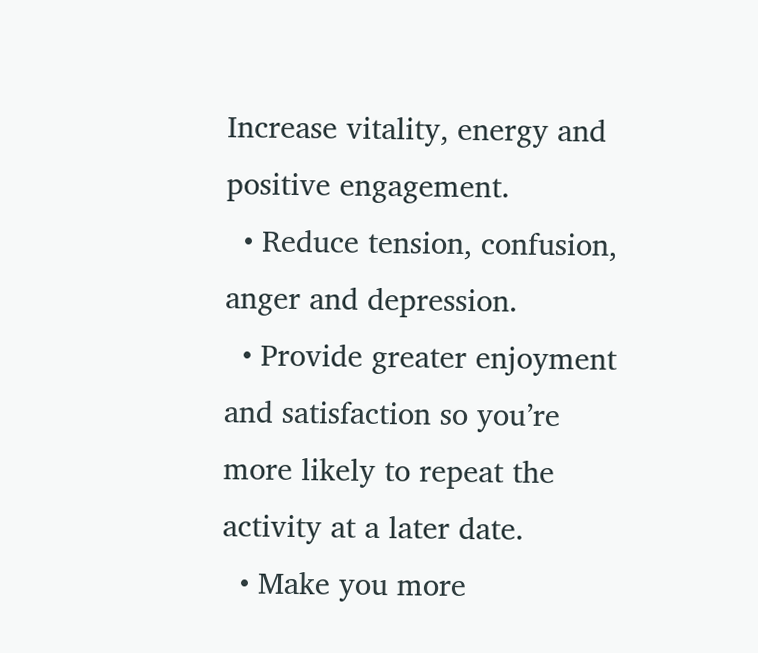Increase vitality, energy and positive engagement.
  • Reduce tension, confusion, anger and depression.
  • Provide greater enjoyment and satisfaction so you’re more likely to repeat the activity at a later date.
  • Make you more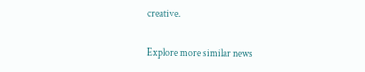creative.


Explore more similar news